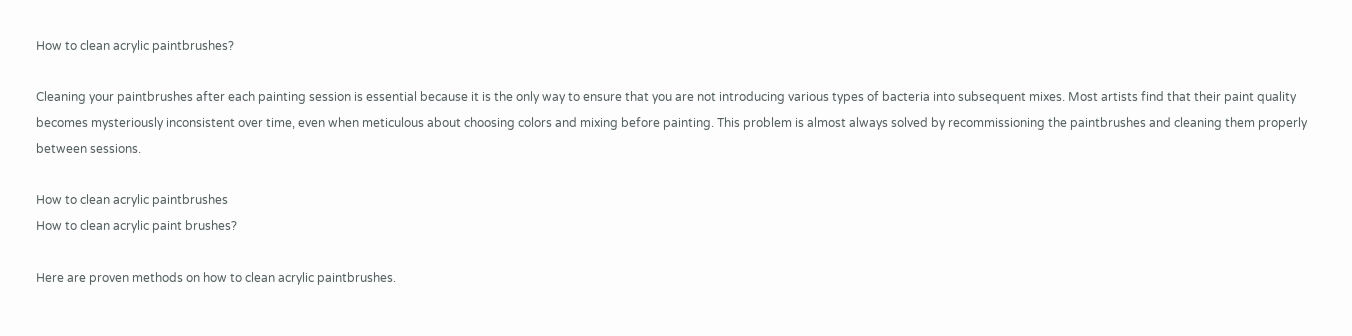How to clean acrylic paintbrushes?

Cleaning your paintbrushes after each painting session is essential because it is the only way to ensure that you are not introducing various types of bacteria into subsequent mixes. Most artists find that their paint quality becomes mysteriously inconsistent over time, even when meticulous about choosing colors and mixing before painting. This problem is almost always solved by recommissioning the paintbrushes and cleaning them properly between sessions.

How to clean acrylic paintbrushes
How to clean acrylic paint brushes?

Here are proven methods on how to clean acrylic paintbrushes.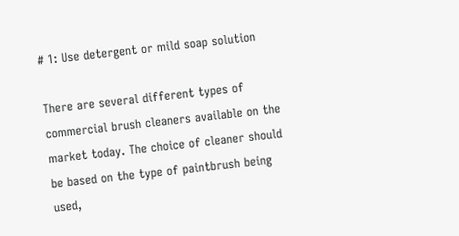# 1: Use detergent or mild soap solution

There are several different types of commercial brush cleaners available on the market today. The choice of cleaner should be based on the type of paintbrush being used,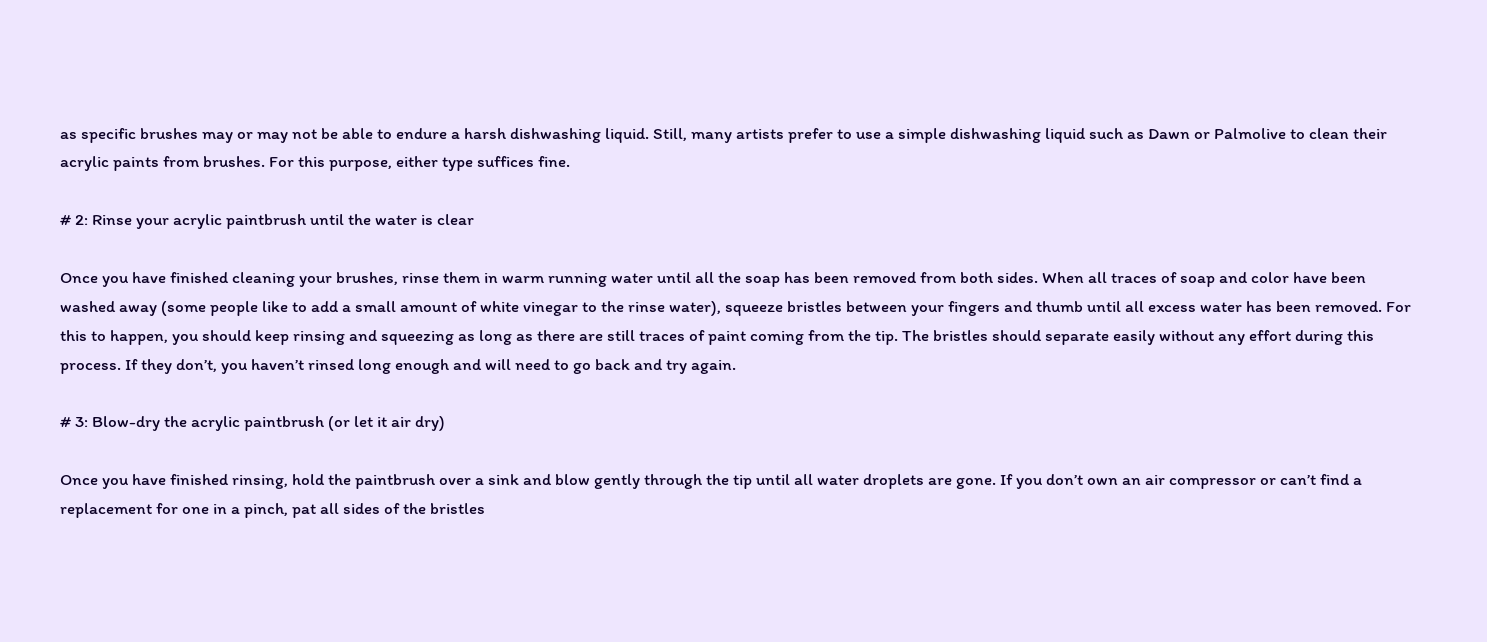as specific brushes may or may not be able to endure a harsh dishwashing liquid. Still, many artists prefer to use a simple dishwashing liquid such as Dawn or Palmolive to clean their acrylic paints from brushes. For this purpose, either type suffices fine.

# 2: Rinse your acrylic paintbrush until the water is clear

Once you have finished cleaning your brushes, rinse them in warm running water until all the soap has been removed from both sides. When all traces of soap and color have been washed away (some people like to add a small amount of white vinegar to the rinse water), squeeze bristles between your fingers and thumb until all excess water has been removed. For this to happen, you should keep rinsing and squeezing as long as there are still traces of paint coming from the tip. The bristles should separate easily without any effort during this process. If they don’t, you haven’t rinsed long enough and will need to go back and try again.

# 3: Blow-dry the acrylic paintbrush (or let it air dry)

Once you have finished rinsing, hold the paintbrush over a sink and blow gently through the tip until all water droplets are gone. If you don’t own an air compressor or can’t find a replacement for one in a pinch, pat all sides of the bristles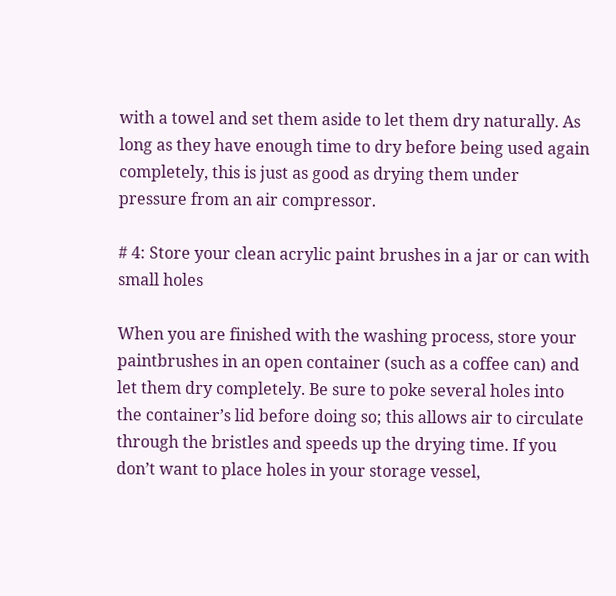with a towel and set them aside to let them dry naturally. As long as they have enough time to dry before being used again completely, this is just as good as drying them under pressure from an air compressor.

# 4: Store your clean acrylic paint brushes in a jar or can with small holes

When you are finished with the washing process, store your paintbrushes in an open container (such as a coffee can) and let them dry completely. Be sure to poke several holes into the container’s lid before doing so; this allows air to circulate through the bristles and speeds up the drying time. If you don’t want to place holes in your storage vessel,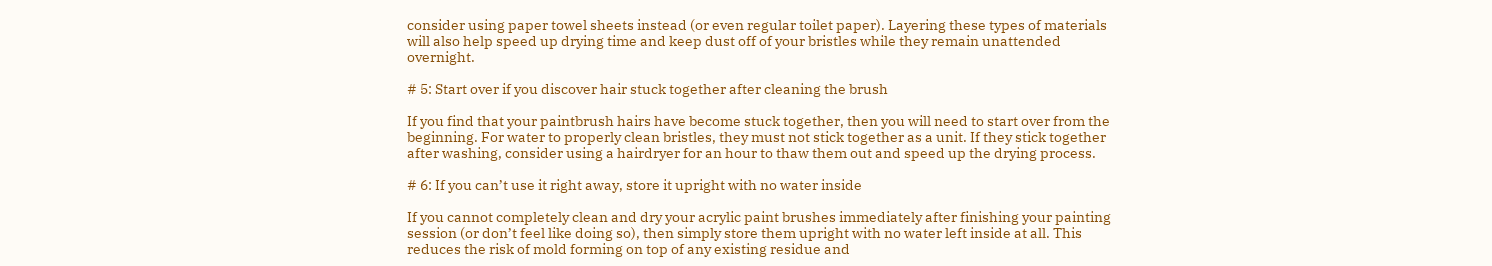consider using paper towel sheets instead (or even regular toilet paper). Layering these types of materials will also help speed up drying time and keep dust off of your bristles while they remain unattended overnight.

# 5: Start over if you discover hair stuck together after cleaning the brush

If you find that your paintbrush hairs have become stuck together, then you will need to start over from the beginning. For water to properly clean bristles, they must not stick together as a unit. If they stick together after washing, consider using a hairdryer for an hour to thaw them out and speed up the drying process.

# 6: If you can’t use it right away, store it upright with no water inside

If you cannot completely clean and dry your acrylic paint brushes immediately after finishing your painting session (or don’t feel like doing so), then simply store them upright with no water left inside at all. This reduces the risk of mold forming on top of any existing residue and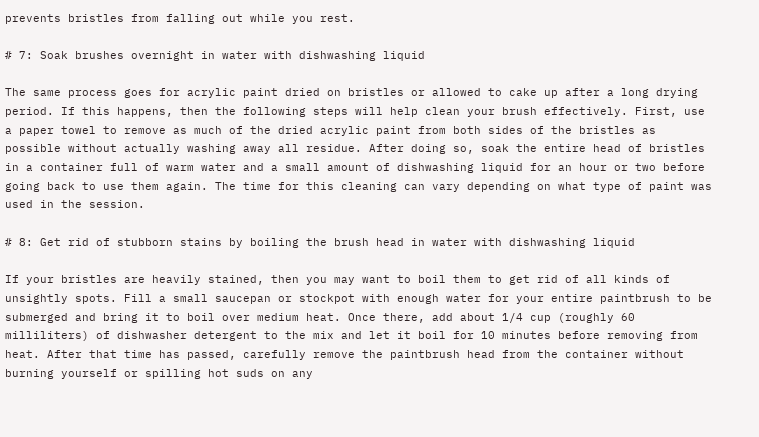prevents bristles from falling out while you rest.

# 7: Soak brushes overnight in water with dishwashing liquid

The same process goes for acrylic paint dried on bristles or allowed to cake up after a long drying period. If this happens, then the following steps will help clean your brush effectively. First, use a paper towel to remove as much of the dried acrylic paint from both sides of the bristles as possible without actually washing away all residue. After doing so, soak the entire head of bristles in a container full of warm water and a small amount of dishwashing liquid for an hour or two before going back to use them again. The time for this cleaning can vary depending on what type of paint was used in the session.

# 8: Get rid of stubborn stains by boiling the brush head in water with dishwashing liquid

If your bristles are heavily stained, then you may want to boil them to get rid of all kinds of unsightly spots. Fill a small saucepan or stockpot with enough water for your entire paintbrush to be submerged and bring it to boil over medium heat. Once there, add about 1/4 cup (roughly 60 milliliters) of dishwasher detergent to the mix and let it boil for 10 minutes before removing from heat. After that time has passed, carefully remove the paintbrush head from the container without burning yourself or spilling hot suds on any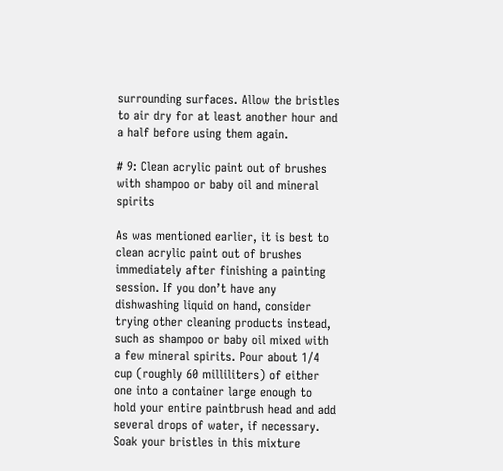surrounding surfaces. Allow the bristles to air dry for at least another hour and a half before using them again.

# 9: Clean acrylic paint out of brushes with shampoo or baby oil and mineral spirits

As was mentioned earlier, it is best to clean acrylic paint out of brushes immediately after finishing a painting session. If you don’t have any dishwashing liquid on hand, consider trying other cleaning products instead, such as shampoo or baby oil mixed with a few mineral spirits. Pour about 1/4 cup (roughly 60 milliliters) of either one into a container large enough to hold your entire paintbrush head and add several drops of water, if necessary. Soak your bristles in this mixture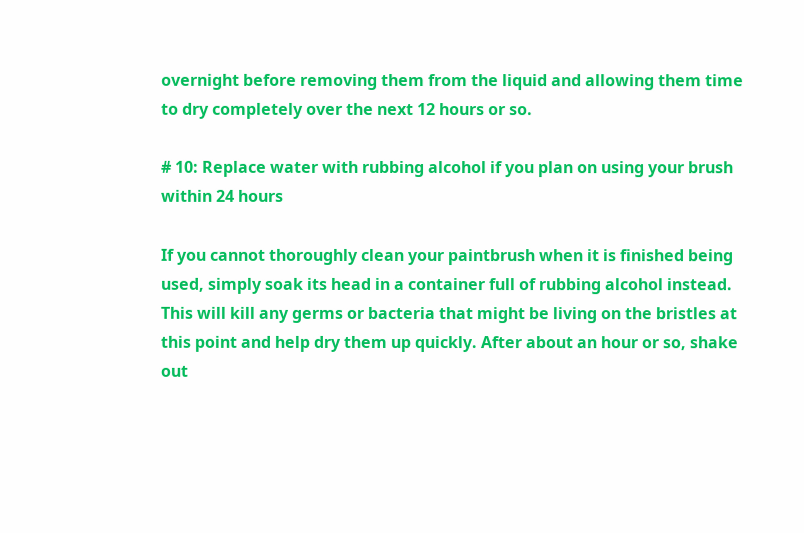overnight before removing them from the liquid and allowing them time to dry completely over the next 12 hours or so.

# 10: Replace water with rubbing alcohol if you plan on using your brush within 24 hours

If you cannot thoroughly clean your paintbrush when it is finished being used, simply soak its head in a container full of rubbing alcohol instead. This will kill any germs or bacteria that might be living on the bristles at this point and help dry them up quickly. After about an hour or so, shake out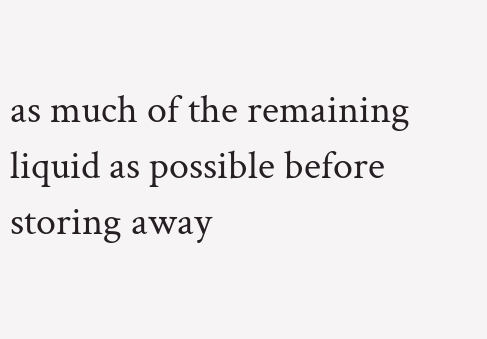as much of the remaining liquid as possible before storing away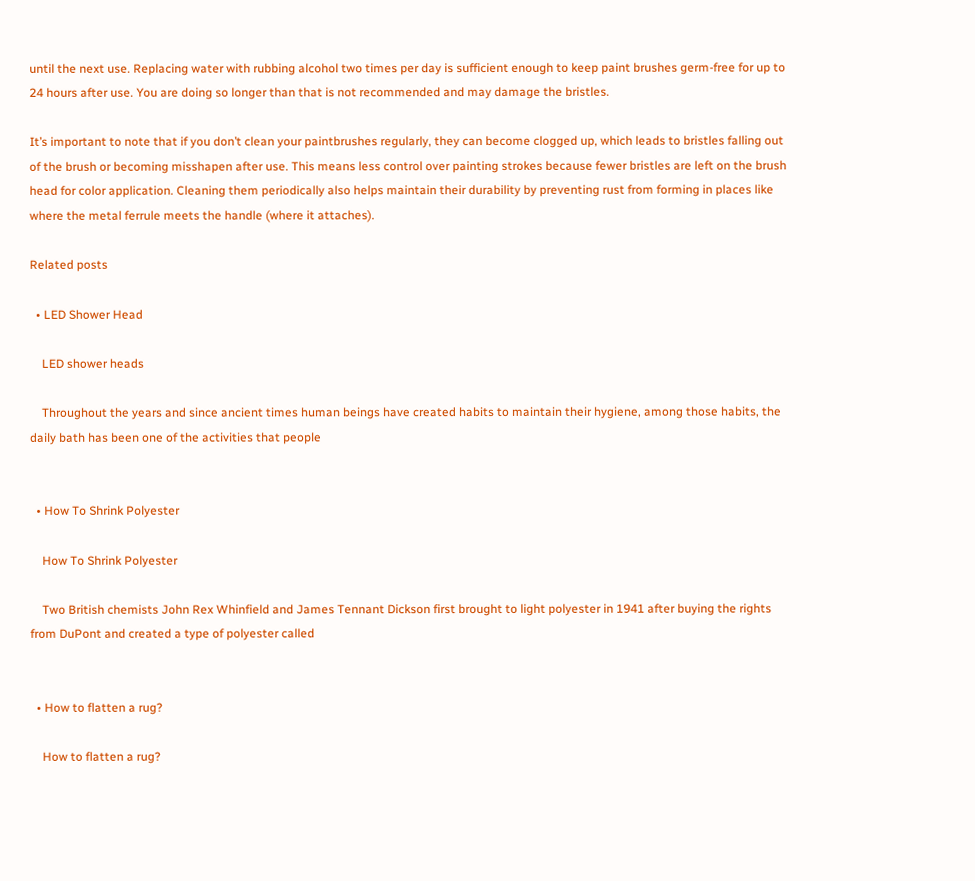until the next use. Replacing water with rubbing alcohol two times per day is sufficient enough to keep paint brushes germ-free for up to 24 hours after use. You are doing so longer than that is not recommended and may damage the bristles.

It’s important to note that if you don’t clean your paintbrushes regularly, they can become clogged up, which leads to bristles falling out of the brush or becoming misshapen after use. This means less control over painting strokes because fewer bristles are left on the brush head for color application. Cleaning them periodically also helps maintain their durability by preventing rust from forming in places like where the metal ferrule meets the handle (where it attaches).

Related posts

  • LED Shower Head

    LED shower heads

    Throughout the years and since ancient times human beings have created habits to maintain their hygiene, among those habits, the daily bath has been one of the activities that people


  • How To Shrink Polyester

    How To Shrink Polyester

    Two British chemists John Rex Whinfield and James Tennant Dickson first brought to light polyester in 1941 after buying the rights from DuPont and created a type of polyester called


  • How to flatten a rug?

    How to flatten a rug?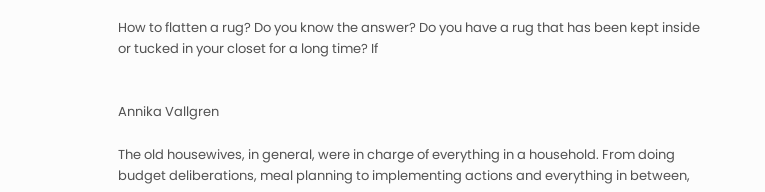How to flatten a rug? Do you know the answer? Do you have a rug that has been kept inside or tucked in your closet for a long time? If


Annika Vallgren

The old housewives, in general, were in charge of everything in a household. From doing budget deliberations, meal planning to implementing actions and everything in between,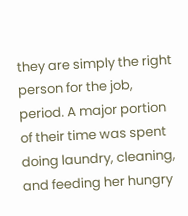they are simply the right person for the job, period. A major portion of their time was spent doing laundry, cleaning, and feeding her hungry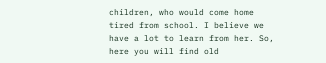children, who would come home tired from school. I believe we have a lot to learn from her. So, here you will find old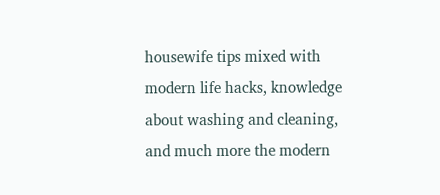housewife tips mixed with modern life hacks, knowledge about washing and cleaning, and much more the modern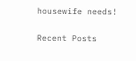housewife needs!

Recent Posts